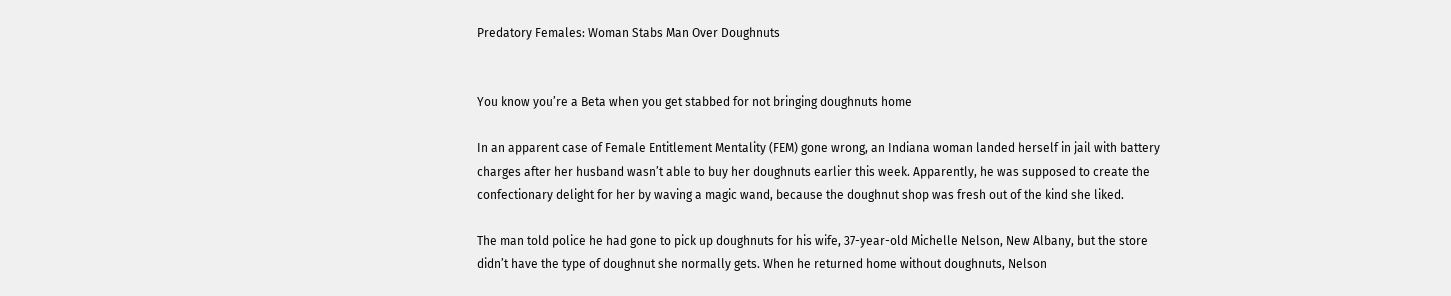Predatory Females: Woman Stabs Man Over Doughnuts


You know you’re a Beta when you get stabbed for not bringing doughnuts home

In an apparent case of Female Entitlement Mentality (FEM) gone wrong, an Indiana woman landed herself in jail with battery charges after her husband wasn’t able to buy her doughnuts earlier this week. Apparently, he was supposed to create the confectionary delight for her by waving a magic wand, because the doughnut shop was fresh out of the kind she liked.

The man told police he had gone to pick up doughnuts for his wife, 37-year-old Michelle Nelson, New Albany, but the store didn’t have the type of doughnut she normally gets. When he returned home without doughnuts, Nelson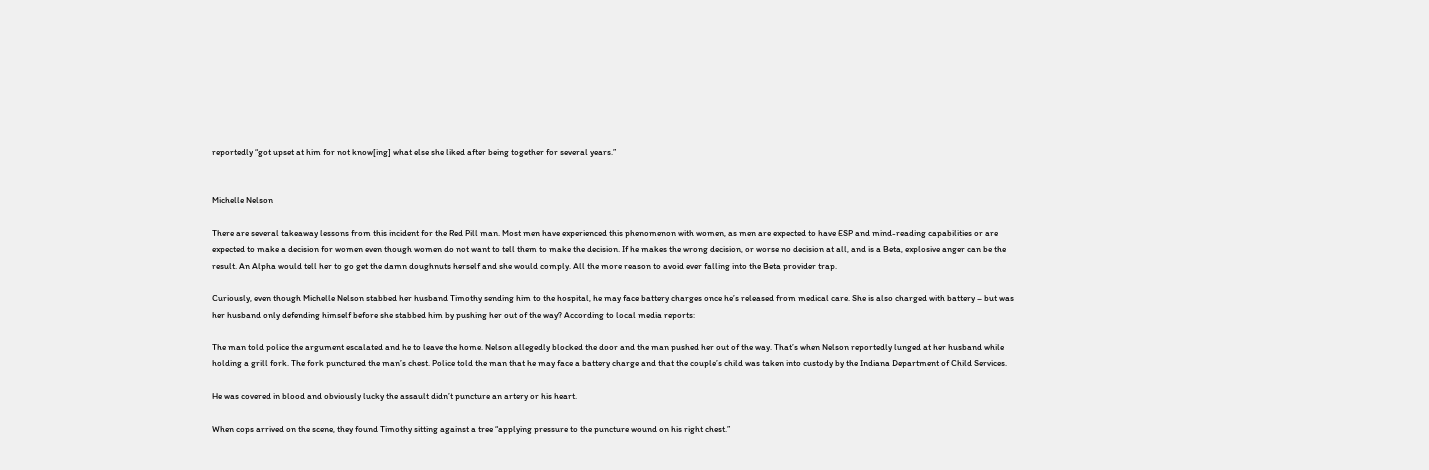reportedly “got upset at him for not know[ing] what else she liked after being together for several years.”


Michelle Nelson

There are several takeaway lessons from this incident for the Red Pill man. Most men have experienced this phenomenon with women, as men are expected to have ESP and mind-reading capabilities or are expected to make a decision for women even though women do not want to tell them to make the decision. If he makes the wrong decision, or worse no decision at all, and is a Beta, explosive anger can be the result. An Alpha would tell her to go get the damn doughnuts herself and she would comply. All the more reason to avoid ever falling into the Beta provider trap.

Curiously, even though Michelle Nelson stabbed her husband Timothy sending him to the hospital, he may face battery charges once he’s released from medical care. She is also charged with battery – but was her husband only defending himself before she stabbed him by pushing her out of the way? According to local media reports:

The man told police the argument escalated and he to leave the home. Nelson allegedly blocked the door and the man pushed her out of the way. That’s when Nelson reportedly lunged at her husband while holding a grill fork. The fork punctured the man’s chest. Police told the man that he may face a battery charge and that the couple’s child was taken into custody by the Indiana Department of Child Services.

He was covered in blood and obviously lucky the assault didn’t puncture an artery or his heart.

When cops arrived on the scene, they found Timothy sitting against a tree “applying pressure to the puncture wound on his right chest.”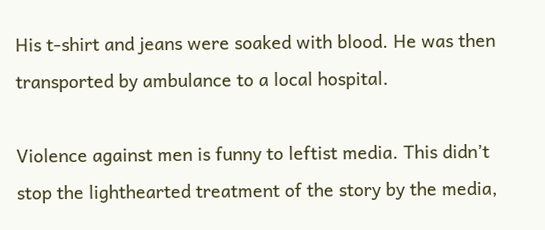His t-shirt and jeans were soaked with blood. He was then transported by ambulance to a local hospital.

Violence against men is funny to leftist media. This didn’t stop the lighthearted treatment of the story by the media,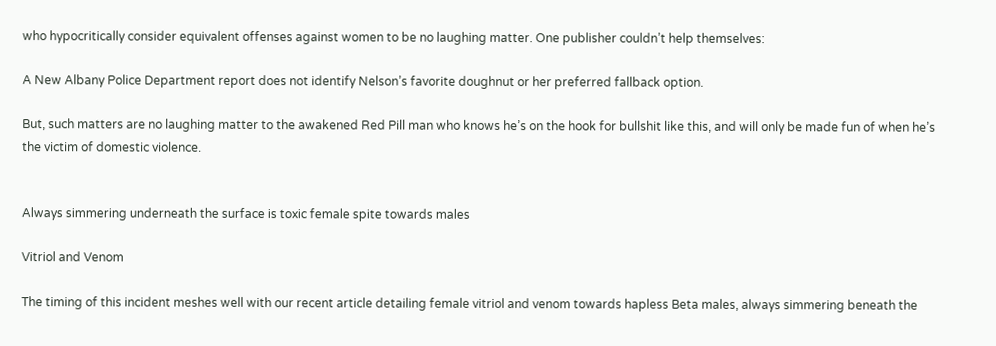who hypocritically consider equivalent offenses against women to be no laughing matter. One publisher couldn’t help themselves:

A New Albany Police Department report does not identify Nelson’s favorite doughnut or her preferred fallback option.

But, such matters are no laughing matter to the awakened Red Pill man who knows he’s on the hook for bullshit like this, and will only be made fun of when he’s the victim of domestic violence.


Always simmering underneath the surface is toxic female spite towards males

Vitriol and Venom

The timing of this incident meshes well with our recent article detailing female vitriol and venom towards hapless Beta males, always simmering beneath the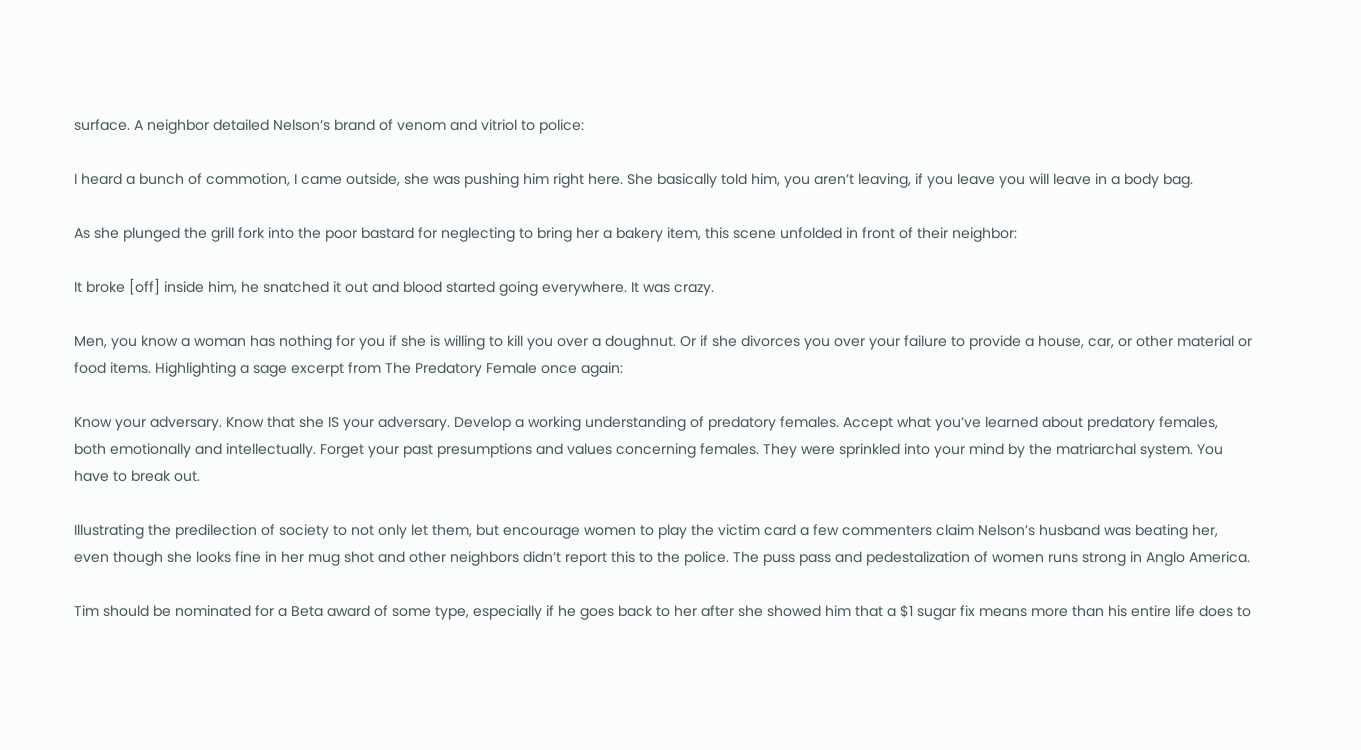surface. A neighbor detailed Nelson’s brand of venom and vitriol to police:

I heard a bunch of commotion, I came outside, she was pushing him right here. She basically told him, you aren’t leaving, if you leave you will leave in a body bag.

As she plunged the grill fork into the poor bastard for neglecting to bring her a bakery item, this scene unfolded in front of their neighbor:

It broke [off] inside him, he snatched it out and blood started going everywhere. It was crazy.

Men, you know a woman has nothing for you if she is willing to kill you over a doughnut. Or if she divorces you over your failure to provide a house, car, or other material or food items. Highlighting a sage excerpt from The Predatory Female once again:

Know your adversary. Know that she IS your adversary. Develop a working understanding of predatory females. Accept what you’ve learned about predatory females, both emotionally and intellectually. Forget your past presumptions and values concerning females. They were sprinkled into your mind by the matriarchal system. You have to break out.

Illustrating the predilection of society to not only let them, but encourage women to play the victim card a few commenters claim Nelson’s husband was beating her, even though she looks fine in her mug shot and other neighbors didn’t report this to the police. The puss pass and pedestalization of women runs strong in Anglo America.

Tim should be nominated for a Beta award of some type, especially if he goes back to her after she showed him that a $1 sugar fix means more than his entire life does to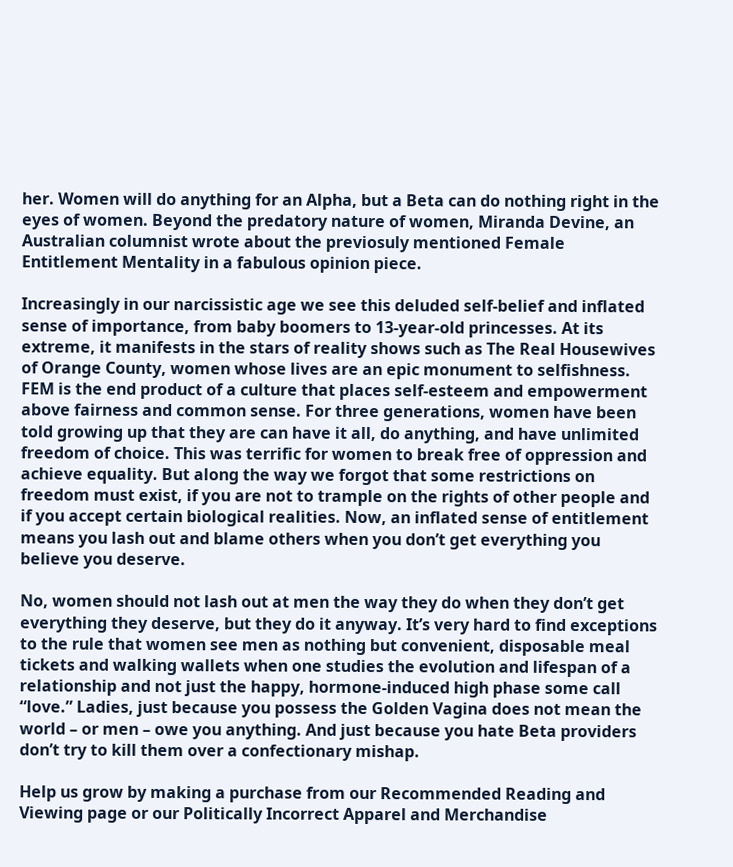her. Women will do anything for an Alpha, but a Beta can do nothing right in the eyes of women. Beyond the predatory nature of women, Miranda Devine, an Australian columnist wrote about the previosuly mentioned Female Entitlement Mentality in a fabulous opinion piece.

Increasingly in our narcissistic age we see this deluded self-belief and inflated sense of importance, from baby boomers to 13-year-old princesses. At its extreme, it manifests in the stars of reality shows such as The Real Housewives of Orange County, women whose lives are an epic monument to selfishness. FEM is the end product of a culture that places self-esteem and empowerment above fairness and common sense. For three generations, women have been told growing up that they are can have it all, do anything, and have unlimited freedom of choice. This was terrific for women to break free of oppression and achieve equality. But along the way we forgot that some restrictions on freedom must exist, if you are not to trample on the rights of other people and if you accept certain biological realities. Now, an inflated sense of entitlement means you lash out and blame others when you don’t get everything you believe you deserve.

No, women should not lash out at men the way they do when they don’t get everything they deserve, but they do it anyway. It’s very hard to find exceptions to the rule that women see men as nothing but convenient, disposable meal tickets and walking wallets when one studies the evolution and lifespan of a relationship and not just the happy, hormone-induced high phase some call “love.” Ladies, just because you possess the Golden Vagina does not mean the world – or men – owe you anything. And just because you hate Beta providers don’t try to kill them over a confectionary mishap.

Help us grow by making a purchase from our Recommended Reading and Viewing page or our Politically Incorrect Apparel and Merchandise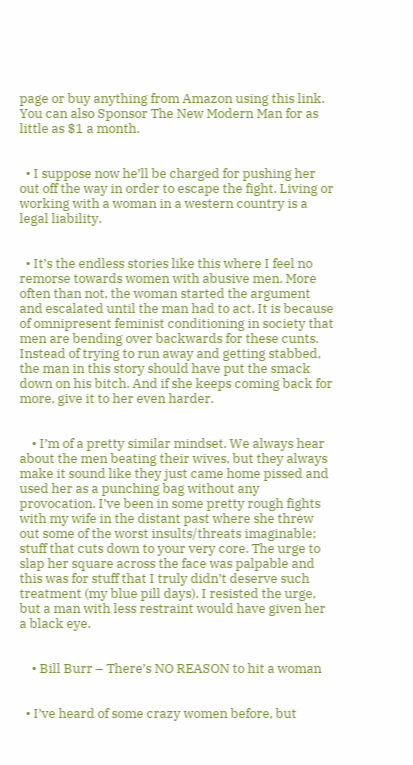page or buy anything from Amazon using this link. You can also Sponsor The New Modern Man for as little as $1 a month.


  • I suppose now he’ll be charged for pushing her out off the way in order to escape the fight. Living or working with a woman in a western country is a legal liability.


  • It’s the endless stories like this where I feel no remorse towards women with abusive men. More often than not, the woman started the argument and escalated until the man had to act. It is because of omnipresent feminist conditioning in society that men are bending over backwards for these cunts. Instead of trying to run away and getting stabbed, the man in this story should have put the smack down on his bitch. And if she keeps coming back for more, give it to her even harder.


    • I’m of a pretty similar mindset. We always hear about the men beating their wives, but they always make it sound like they just came home pissed and used her as a punching bag without any provocation. I’ve been in some pretty rough fights with my wife in the distant past where she threw out some of the worst insults/threats imaginable; stuff that cuts down to your very core. The urge to slap her square across the face was palpable and this was for stuff that I truly didn’t deserve such treatment (my blue pill days). I resisted the urge, but a man with less restraint would have given her a black eye.


    • Bill Burr – There’s NO REASON to hit a woman


  • I’ve heard of some crazy women before, but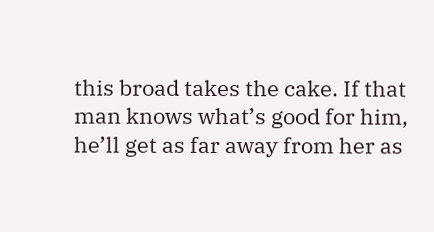this broad takes the cake. If that man knows what’s good for him, he’ll get as far away from her as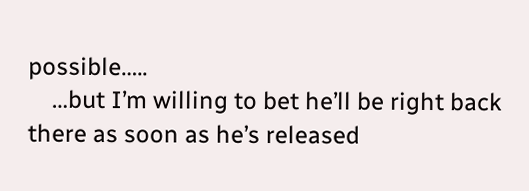possible…..
    …but I’m willing to bet he’ll be right back there as soon as he’s released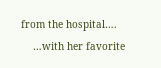from the hospital….
    …with her favorite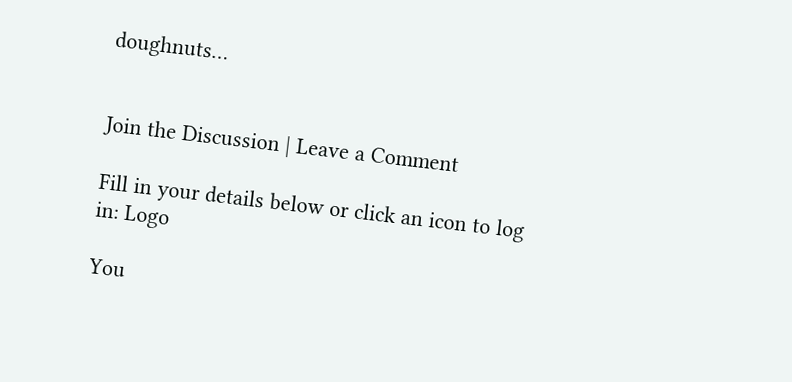doughnuts…


Join the Discussion | Leave a Comment

Fill in your details below or click an icon to log in: Logo

You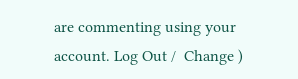are commenting using your account. Log Out /  Change )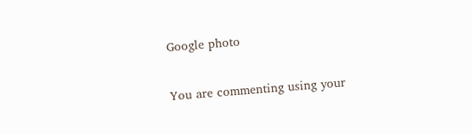Google photo

You are commenting using your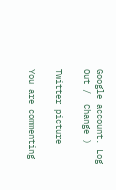Google account. Log Out /  Change )

Twitter picture

You are commenting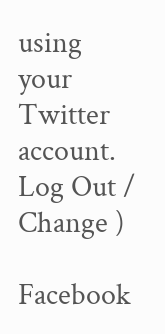using your Twitter account. Log Out /  Change )

Facebook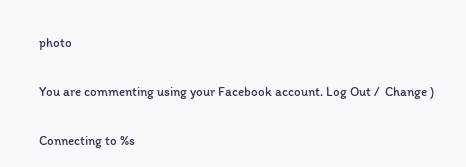photo

You are commenting using your Facebook account. Log Out /  Change )

Connecting to %s